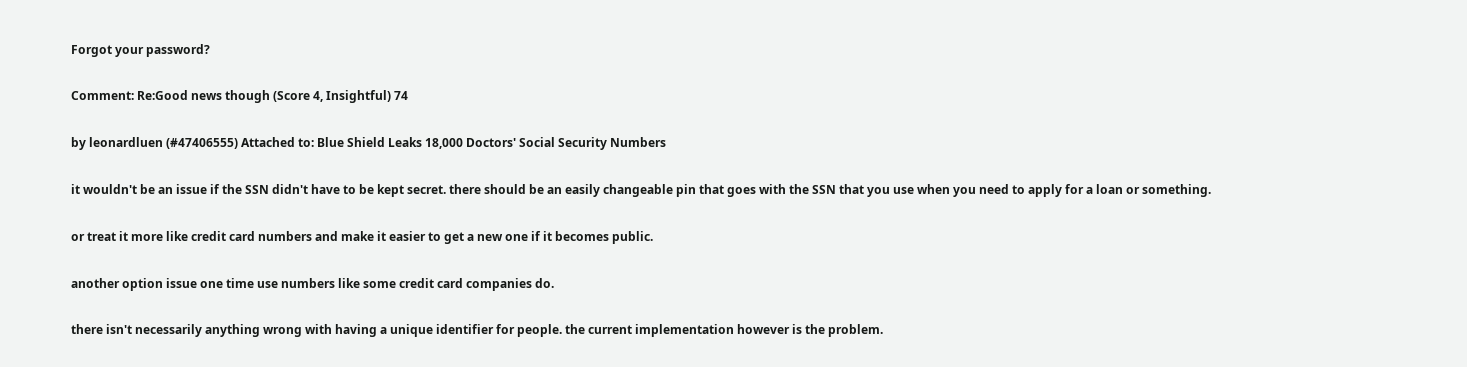Forgot your password?

Comment: Re:Good news though (Score 4, Insightful) 74

by leonardluen (#47406555) Attached to: Blue Shield Leaks 18,000 Doctors' Social Security Numbers

it wouldn't be an issue if the SSN didn't have to be kept secret. there should be an easily changeable pin that goes with the SSN that you use when you need to apply for a loan or something.

or treat it more like credit card numbers and make it easier to get a new one if it becomes public.

another option issue one time use numbers like some credit card companies do.

there isn't necessarily anything wrong with having a unique identifier for people. the current implementation however is the problem.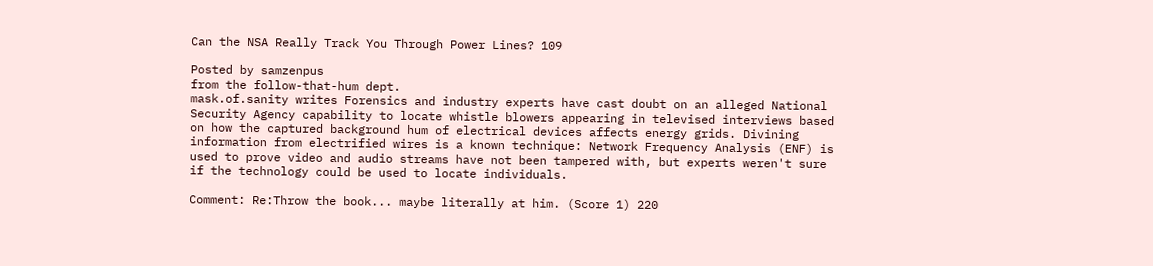Can the NSA Really Track You Through Power Lines? 109

Posted by samzenpus
from the follow-that-hum dept.
mask.of.sanity writes Forensics and industry experts have cast doubt on an alleged National Security Agency capability to locate whistle blowers appearing in televised interviews based on how the captured background hum of electrical devices affects energy grids. Divining information from electrified wires is a known technique: Network Frequency Analysis (ENF) is used to prove video and audio streams have not been tampered with, but experts weren't sure if the technology could be used to locate individuals.

Comment: Re:Throw the book... maybe literally at him. (Score 1) 220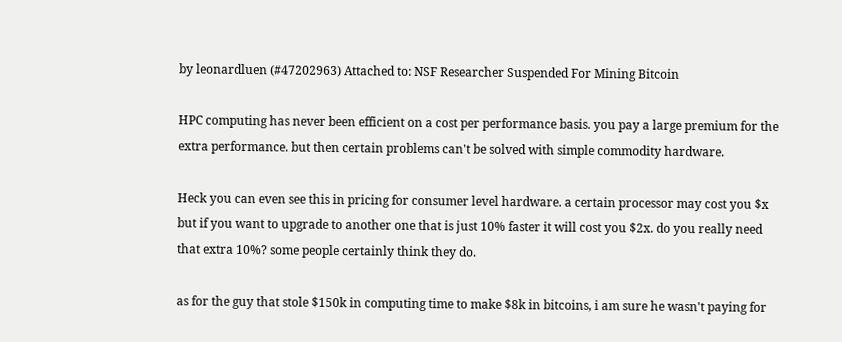by leonardluen (#47202963) Attached to: NSF Researcher Suspended For Mining Bitcoin

HPC computing has never been efficient on a cost per performance basis. you pay a large premium for the extra performance. but then certain problems can't be solved with simple commodity hardware.

Heck you can even see this in pricing for consumer level hardware. a certain processor may cost you $x but if you want to upgrade to another one that is just 10% faster it will cost you $2x. do you really need that extra 10%? some people certainly think they do.

as for the guy that stole $150k in computing time to make $8k in bitcoins, i am sure he wasn't paying for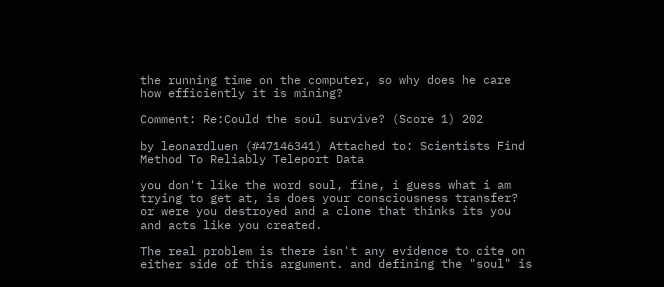the running time on the computer, so why does he care how efficiently it is mining?

Comment: Re:Could the soul survive? (Score 1) 202

by leonardluen (#47146341) Attached to: Scientists Find Method To Reliably Teleport Data

you don't like the word soul, fine, i guess what i am trying to get at, is does your consciousness transfer? or were you destroyed and a clone that thinks its you and acts like you created.

The real problem is there isn't any evidence to cite on either side of this argument. and defining the "soul" is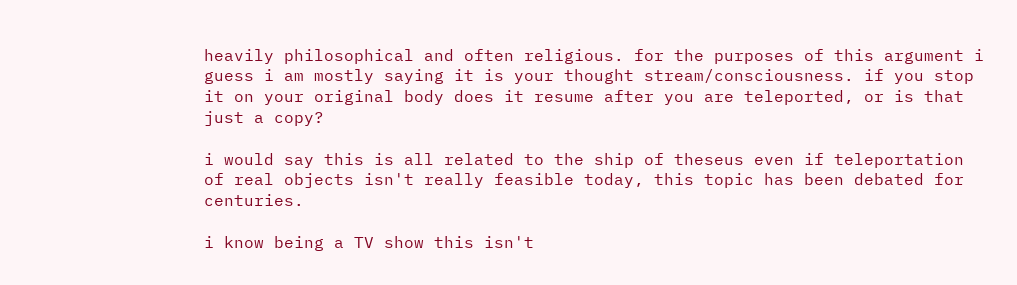heavily philosophical and often religious. for the purposes of this argument i guess i am mostly saying it is your thought stream/consciousness. if you stop it on your original body does it resume after you are teleported, or is that just a copy?

i would say this is all related to the ship of theseus even if teleportation of real objects isn't really feasible today, this topic has been debated for centuries.

i know being a TV show this isn't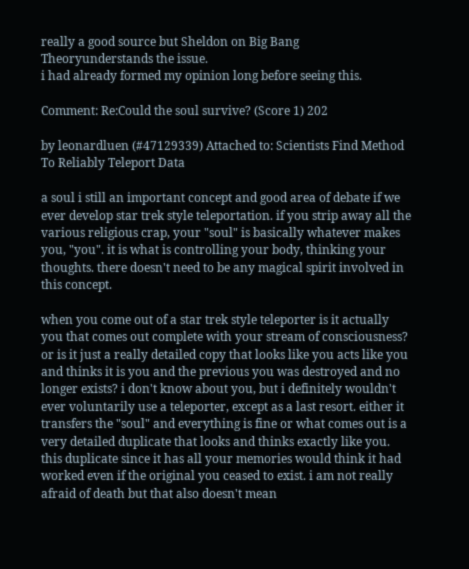really a good source but Sheldon on Big Bang Theoryunderstands the issue.
i had already formed my opinion long before seeing this.

Comment: Re:Could the soul survive? (Score 1) 202

by leonardluen (#47129339) Attached to: Scientists Find Method To Reliably Teleport Data

a soul i still an important concept and good area of debate if we ever develop star trek style teleportation. if you strip away all the various religious crap, your "soul" is basically whatever makes you, "you". it is what is controlling your body, thinking your thoughts. there doesn't need to be any magical spirit involved in this concept.

when you come out of a star trek style teleporter is it actually you that comes out complete with your stream of consciousness? or is it just a really detailed copy that looks like you acts like you and thinks it is you and the previous you was destroyed and no longer exists? i don't know about you, but i definitely wouldn't ever voluntarily use a teleporter, except as a last resort. either it transfers the "soul" and everything is fine or what comes out is a very detailed duplicate that looks and thinks exactly like you. this duplicate since it has all your memories would think it had worked even if the original you ceased to exist. i am not really afraid of death but that also doesn't mean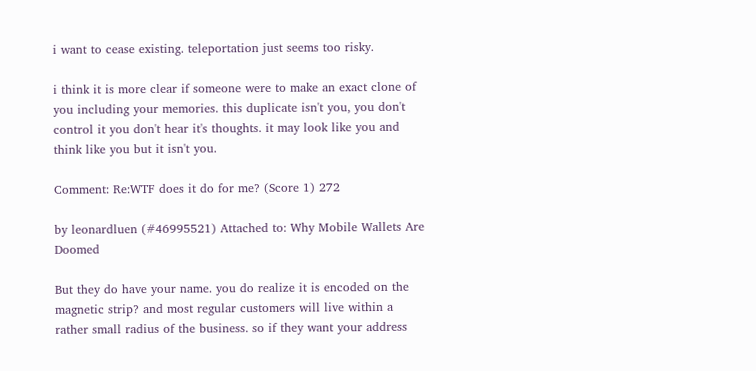i want to cease existing. teleportation just seems too risky.

i think it is more clear if someone were to make an exact clone of you including your memories. this duplicate isn't you, you don't control it you don't hear it's thoughts. it may look like you and think like you but it isn't you.

Comment: Re:WTF does it do for me? (Score 1) 272

by leonardluen (#46995521) Attached to: Why Mobile Wallets Are Doomed

But they do have your name. you do realize it is encoded on the magnetic strip? and most regular customers will live within a rather small radius of the business. so if they want your address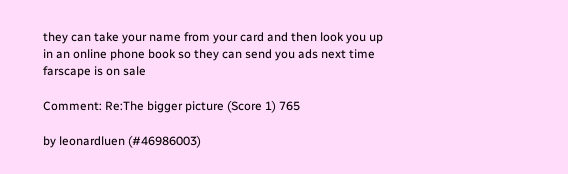they can take your name from your card and then look you up in an online phone book so they can send you ads next time farscape is on sale

Comment: Re:The bigger picture (Score 1) 765

by leonardluen (#46986003)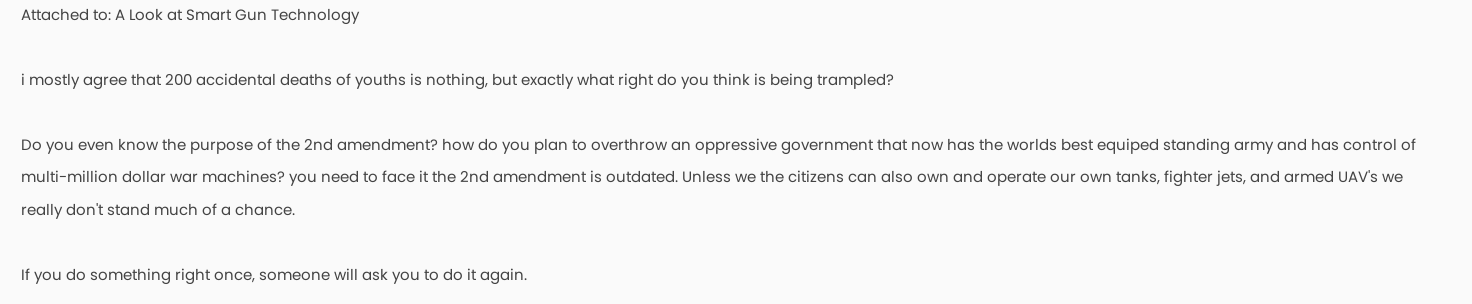Attached to: A Look at Smart Gun Technology

i mostly agree that 200 accidental deaths of youths is nothing, but exactly what right do you think is being trampled?

Do you even know the purpose of the 2nd amendment? how do you plan to overthrow an oppressive government that now has the worlds best equiped standing army and has control of multi-million dollar war machines? you need to face it the 2nd amendment is outdated. Unless we the citizens can also own and operate our own tanks, fighter jets, and armed UAV's we really don't stand much of a chance.

If you do something right once, someone will ask you to do it again.